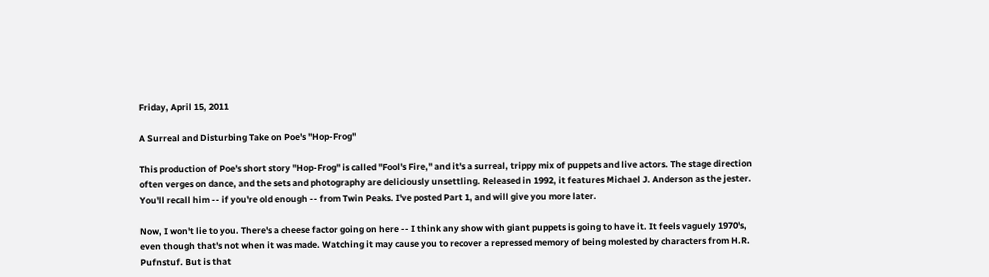Friday, April 15, 2011

A Surreal and Disturbing Take on Poe's "Hop-Frog"

This production of Poe's short story "Hop-Frog" is called "Fool's Fire," and it's a surreal, trippy mix of puppets and live actors. The stage direction often verges on dance, and the sets and photography are deliciously unsettling. Released in 1992, it features Michael J. Anderson as the jester. You'll recall him -- if you're old enough -- from Twin Peaks. I've posted Part 1, and will give you more later.

Now, I won't lie to you. There's a cheese factor going on here -- I think any show with giant puppets is going to have it. It feels vaguely 1970's, even though that's not when it was made. Watching it may cause you to recover a repressed memory of being molested by characters from H.R. Pufnstuf. But is that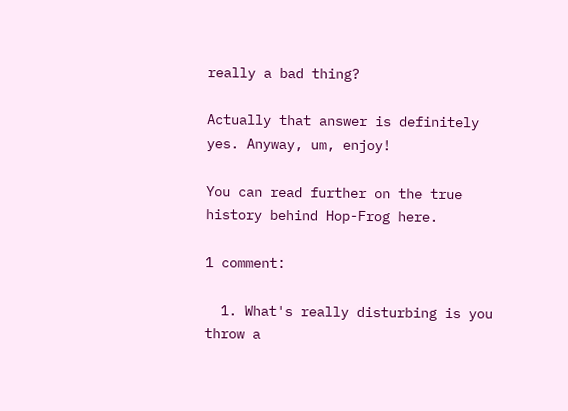really a bad thing?

Actually that answer is definitely yes. Anyway, um, enjoy!

You can read further on the true history behind Hop-Frog here.

1 comment:

  1. What's really disturbing is you throw a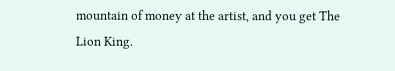mountain of money at the artist, and you get The Lion King.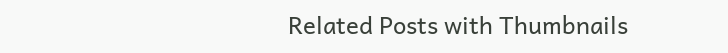Related Posts with Thumbnails